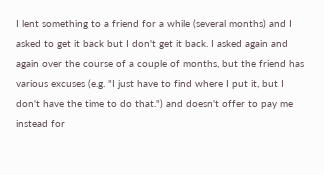I lent something to a friend for a while (several months) and I asked to get it back but I don't get it back. I asked again and again over the course of a couple of months, but the friend has various excuses (e.g. "I just have to find where I put it, but I don't have the time to do that.") and doesn't offer to pay me instead for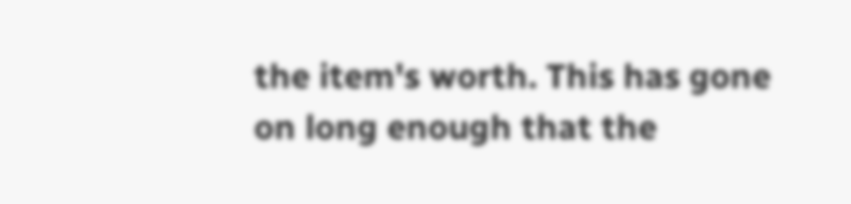the item's worth. This has gone on long enough that the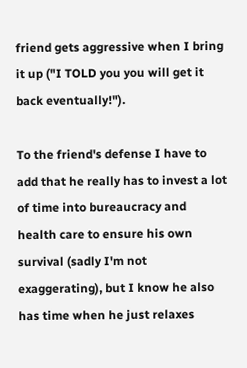friend gets aggressive when I bring it up ("I TOLD you you will get it back eventually!").

To the friend's defense I have to add that he really has to invest a lot of time into bureaucracy and health care to ensure his own survival (sadly I'm not exaggerating), but I know he also has time when he just relaxes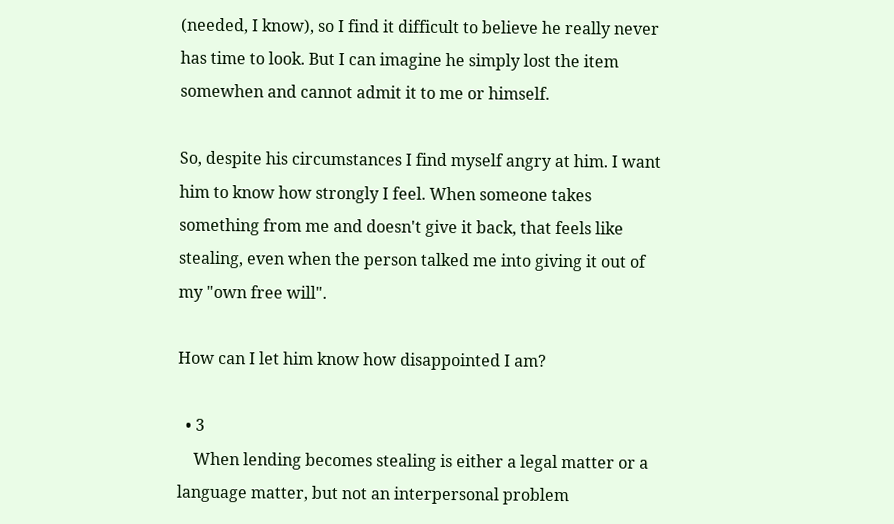(needed, I know), so I find it difficult to believe he really never has time to look. But I can imagine he simply lost the item somewhen and cannot admit it to me or himself.

So, despite his circumstances I find myself angry at him. I want him to know how strongly I feel. When someone takes something from me and doesn't give it back, that feels like stealing, even when the person talked me into giving it out of my "own free will".

How can I let him know how disappointed I am?

  • 3
    When lending becomes stealing is either a legal matter or a language matter, but not an interpersonal problem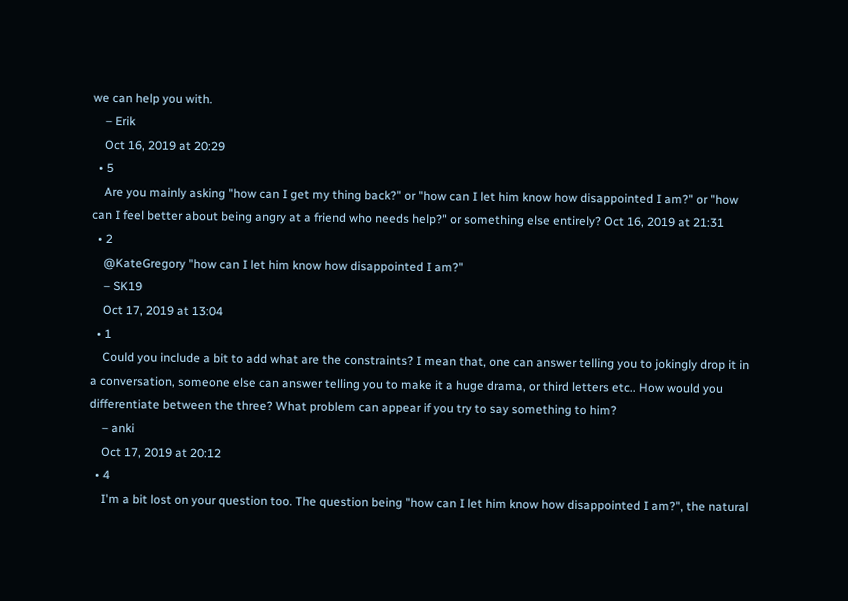we can help you with.
    – Erik
    Oct 16, 2019 at 20:29
  • 5
    Are you mainly asking "how can I get my thing back?" or "how can I let him know how disappointed I am?" or "how can I feel better about being angry at a friend who needs help?" or something else entirely? Oct 16, 2019 at 21:31
  • 2
    @KateGregory "how can I let him know how disappointed I am?"
    – SK19
    Oct 17, 2019 at 13:04
  • 1
    Could you include a bit to add what are the constraints? I mean that, one can answer telling you to jokingly drop it in a conversation, someone else can answer telling you to make it a huge drama, or third letters etc.. How would you differentiate between the three? What problem can appear if you try to say something to him?
    – anki
    Oct 17, 2019 at 20:12
  • 4
    I'm a bit lost on your question too. The question being "how can I let him know how disappointed I am?", the natural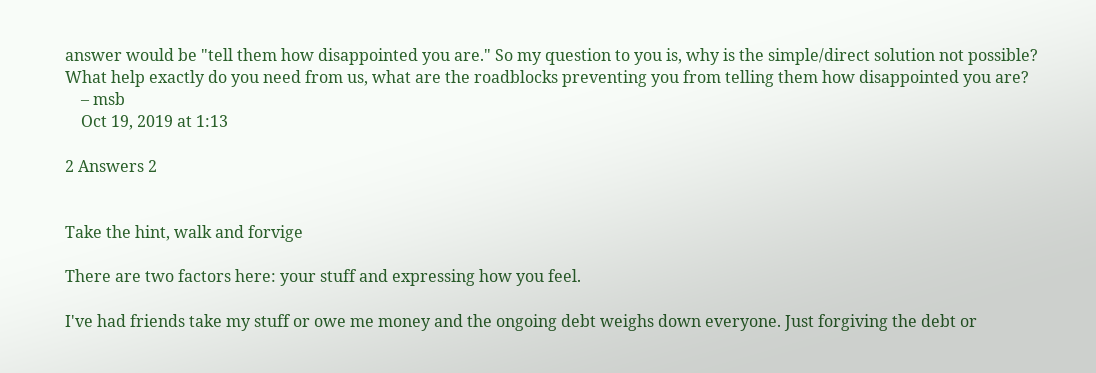answer would be "tell them how disappointed you are." So my question to you is, why is the simple/direct solution not possible? What help exactly do you need from us, what are the roadblocks preventing you from telling them how disappointed you are?
    – msb
    Oct 19, 2019 at 1:13

2 Answers 2


Take the hint, walk and forvige

There are two factors here: your stuff and expressing how you feel.

I've had friends take my stuff or owe me money and the ongoing debt weighs down everyone. Just forgiving the debt or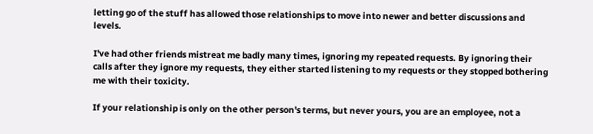letting go of the stuff has allowed those relationships to move into newer and better discussions and levels.

I've had other friends mistreat me badly many times, ignoring my repeated requests. By ignoring their calls after they ignore my requests, they either started listening to my requests or they stopped bothering me with their toxicity.

If your relationship is only on the other person's terms, but never yours, you are an employee, not a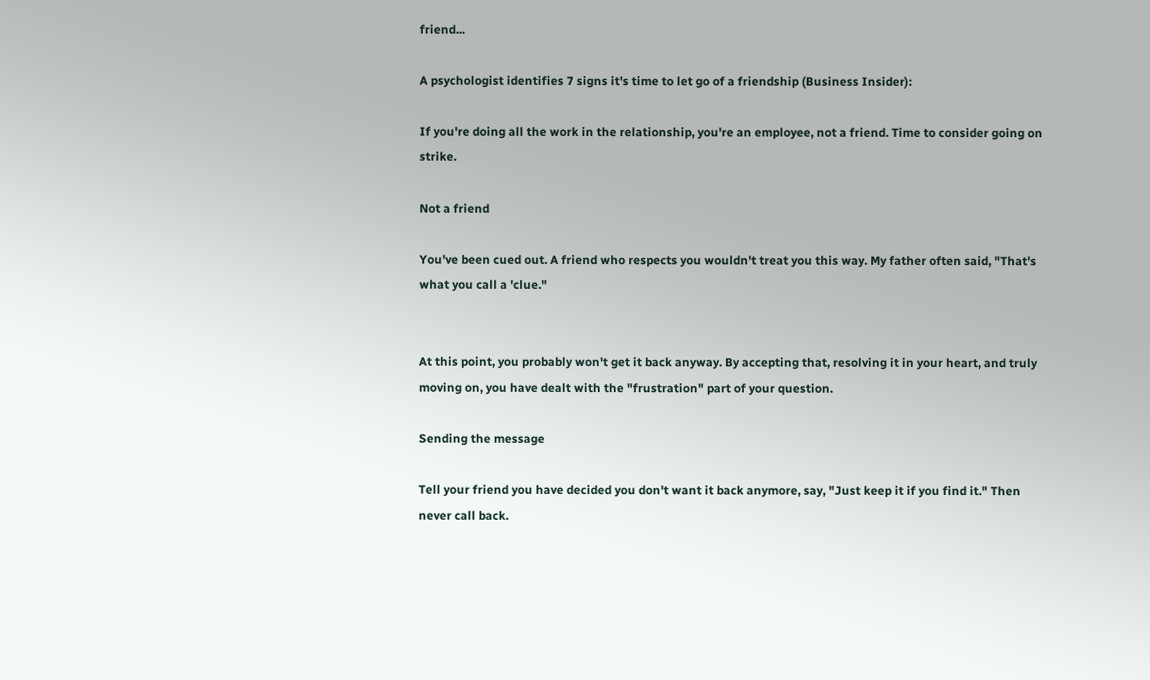friend...

A psychologist identifies 7 signs it's time to let go of a friendship (Business Insider):

If you're doing all the work in the relationship, you're an employee, not a friend. Time to consider going on strike.

Not a friend

You've been cued out. A friend who respects you wouldn't treat you this way. My father often said, "That's what you call a 'clue."


At this point, you probably won't get it back anyway. By accepting that, resolving it in your heart, and truly moving on, you have dealt with the "frustration" part of your question.

Sending the message

Tell your friend you have decided you don't want it back anymore, say, "Just keep it if you find it." Then never call back.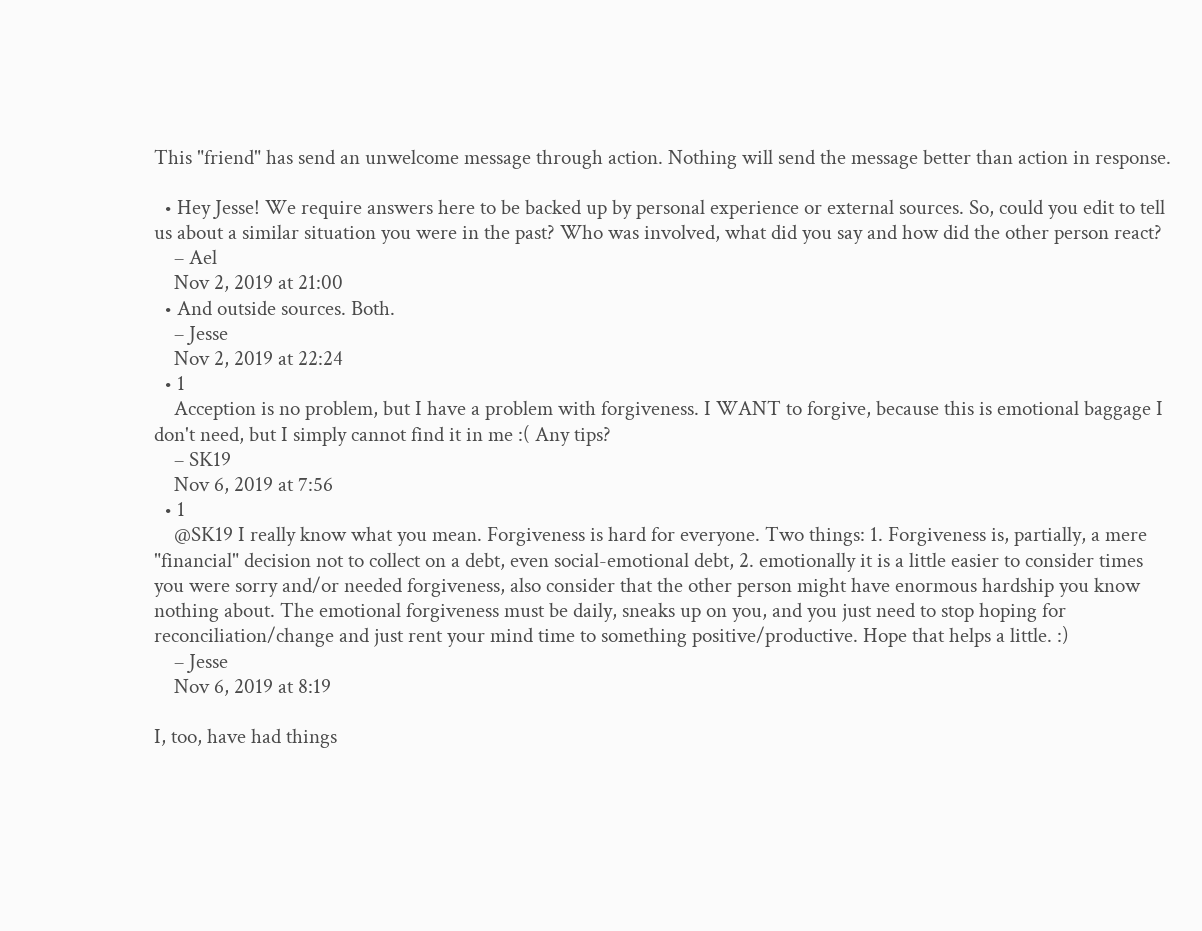This "friend" has send an unwelcome message through action. Nothing will send the message better than action in response.

  • Hey Jesse! We require answers here to be backed up by personal experience or external sources. So, could you edit to tell us about a similar situation you were in the past? Who was involved, what did you say and how did the other person react?
    – Ael
    Nov 2, 2019 at 21:00
  • And outside sources. Both.
    – Jesse
    Nov 2, 2019 at 22:24
  • 1
    Acception is no problem, but I have a problem with forgiveness. I WANT to forgive, because this is emotional baggage I don't need, but I simply cannot find it in me :( Any tips?
    – SK19
    Nov 6, 2019 at 7:56
  • 1
    @SK19 I really know what you mean. Forgiveness is hard for everyone. Two things: 1. Forgiveness is, partially, a mere "financial" decision not to collect on a debt, even social-emotional debt, 2. emotionally it is a little easier to consider times you were sorry and/or needed forgiveness, also consider that the other person might have enormous hardship you know nothing about. The emotional forgiveness must be daily, sneaks up on you, and you just need to stop hoping for reconciliation/change and just rent your mind time to something positive/productive. Hope that helps a little. :)
    – Jesse
    Nov 6, 2019 at 8:19

I, too, have had things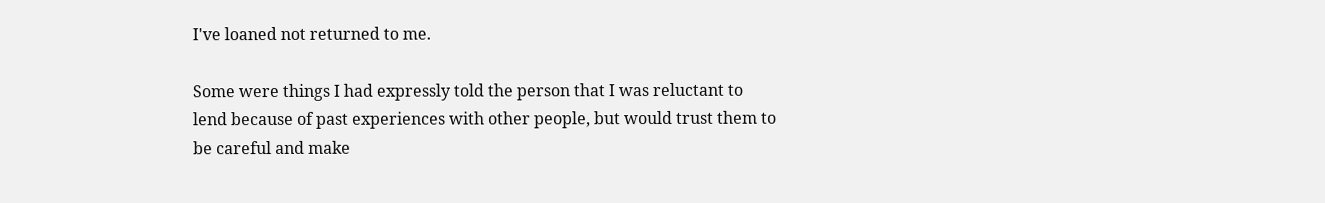I've loaned not returned to me.

Some were things I had expressly told the person that I was reluctant to lend because of past experiences with other people, but would trust them to be careful and make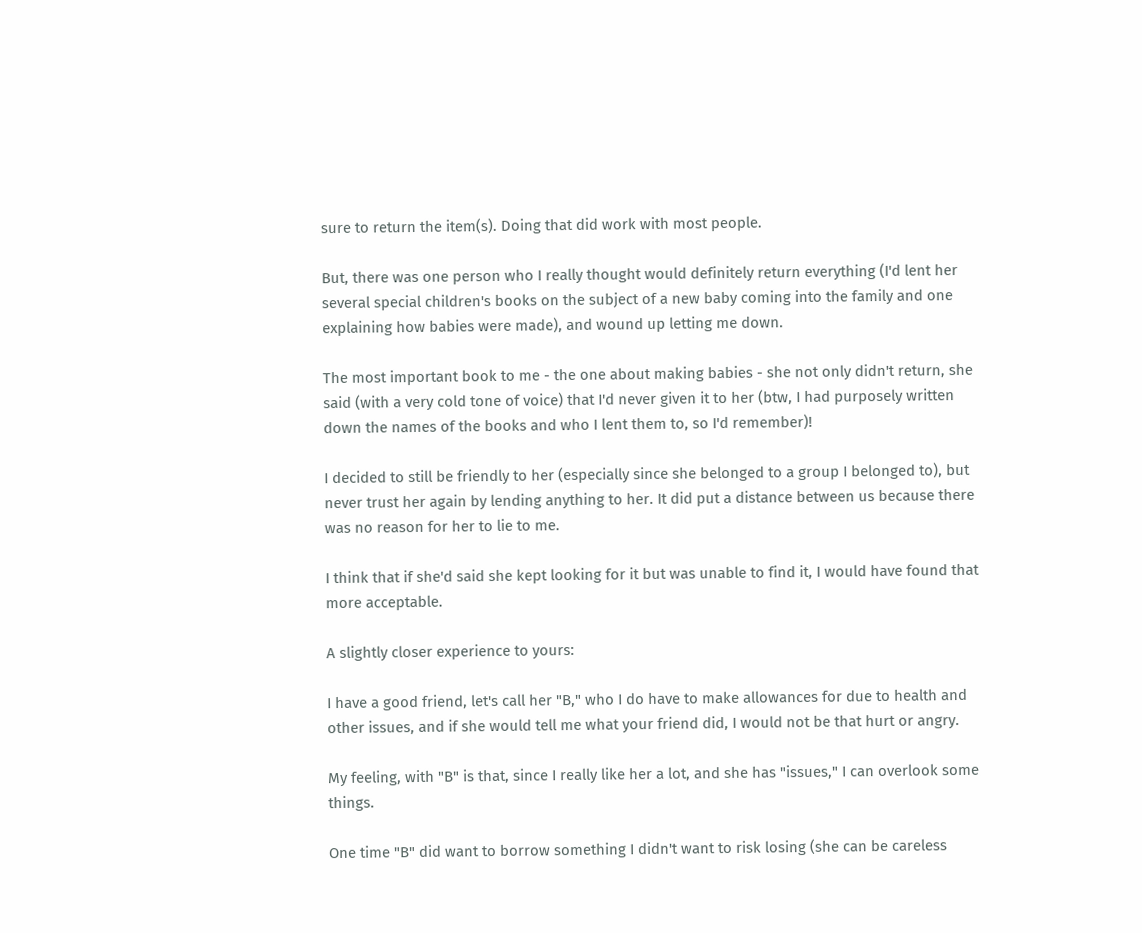sure to return the item(s). Doing that did work with most people.

But, there was one person who I really thought would definitely return everything (I'd lent her several special children's books on the subject of a new baby coming into the family and one explaining how babies were made), and wound up letting me down.

The most important book to me - the one about making babies - she not only didn't return, she said (with a very cold tone of voice) that I'd never given it to her (btw, I had purposely written down the names of the books and who I lent them to, so I'd remember)!

I decided to still be friendly to her (especially since she belonged to a group I belonged to), but never trust her again by lending anything to her. It did put a distance between us because there was no reason for her to lie to me.

I think that if she'd said she kept looking for it but was unable to find it, I would have found that more acceptable.

A slightly closer experience to yours:

I have a good friend, let's call her "B," who I do have to make allowances for due to health and other issues, and if she would tell me what your friend did, I would not be that hurt or angry.

My feeling, with "B" is that, since I really like her a lot, and she has "issues," I can overlook some things.

One time "B" did want to borrow something I didn't want to risk losing (she can be careless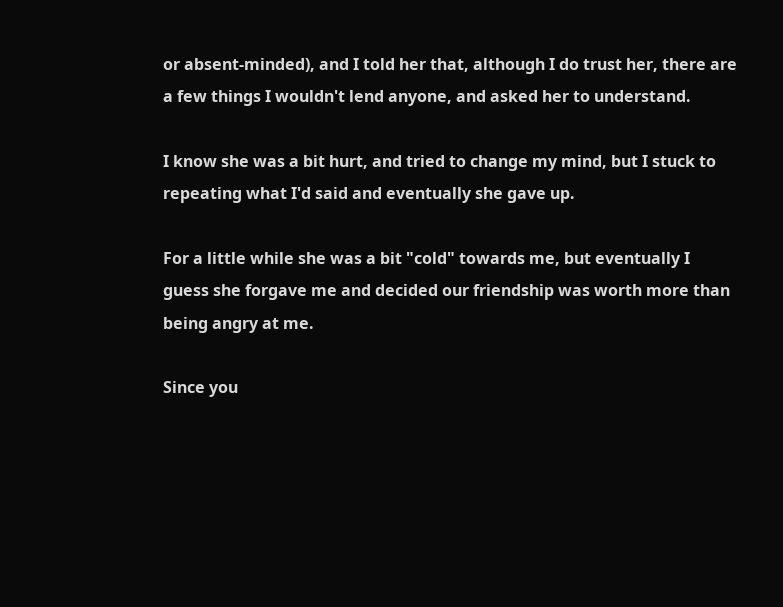or absent-minded), and I told her that, although I do trust her, there are a few things I wouldn't lend anyone, and asked her to understand.

I know she was a bit hurt, and tried to change my mind, but I stuck to repeating what I'd said and eventually she gave up.

For a little while she was a bit "cold" towards me, but eventually I guess she forgave me and decided our friendship was worth more than being angry at me.

Since you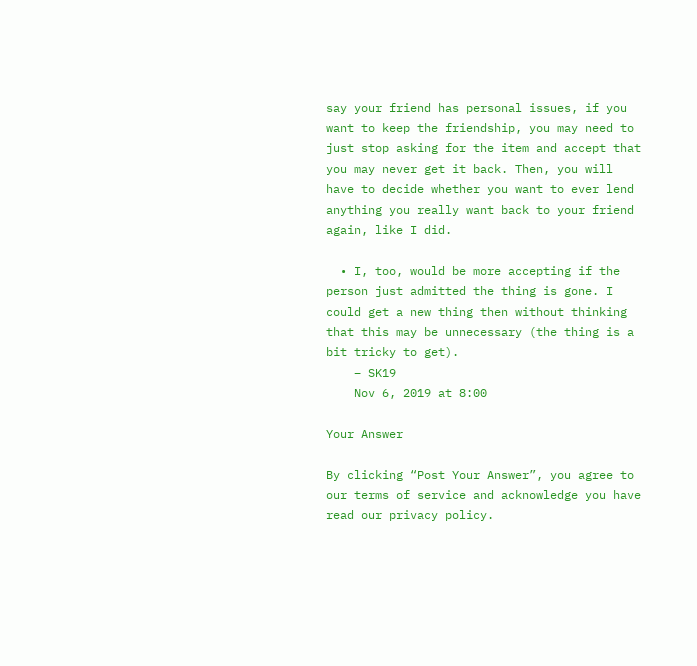say your friend has personal issues, if you want to keep the friendship, you may need to just stop asking for the item and accept that you may never get it back. Then, you will have to decide whether you want to ever lend anything you really want back to your friend again, like I did.

  • I, too, would be more accepting if the person just admitted the thing is gone. I could get a new thing then without thinking that this may be unnecessary (the thing is a bit tricky to get).
    – SK19
    Nov 6, 2019 at 8:00

Your Answer

By clicking “Post Your Answer”, you agree to our terms of service and acknowledge you have read our privacy policy.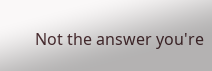Not the answer you're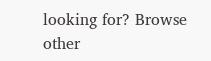looking for? Browse other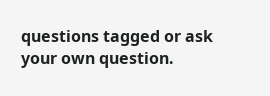questions tagged or ask your own question.